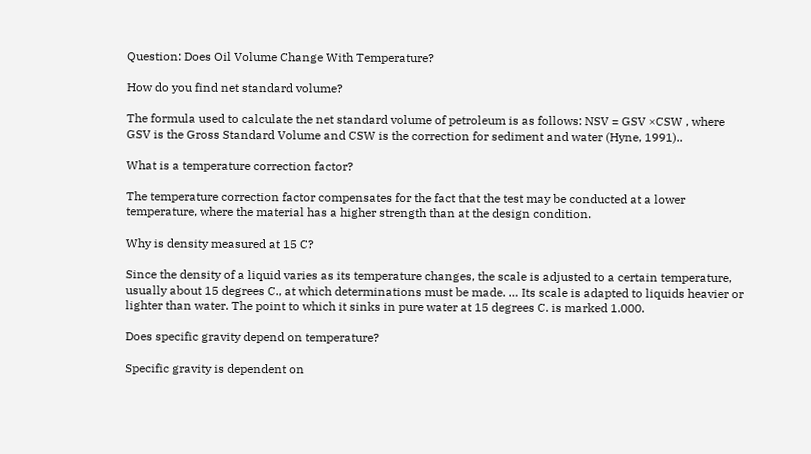Question: Does Oil Volume Change With Temperature?

How do you find net standard volume?

The formula used to calculate the net standard volume of petroleum is as follows: NSV = GSV ×CSW , where GSV is the Gross Standard Volume and CSW is the correction for sediment and water (Hyne, 1991)..

What is a temperature correction factor?

The temperature correction factor compensates for the fact that the test may be conducted at a lower temperature, where the material has a higher strength than at the design condition.

Why is density measured at 15 C?

Since the density of a liquid varies as its temperature changes, the scale is adjusted to a certain temperature, usually about 15 degrees C., at which determinations must be made. … Its scale is adapted to liquids heavier or lighter than water. The point to which it sinks in pure water at 15 degrees C. is marked 1.000.

Does specific gravity depend on temperature?

Specific gravity is dependent on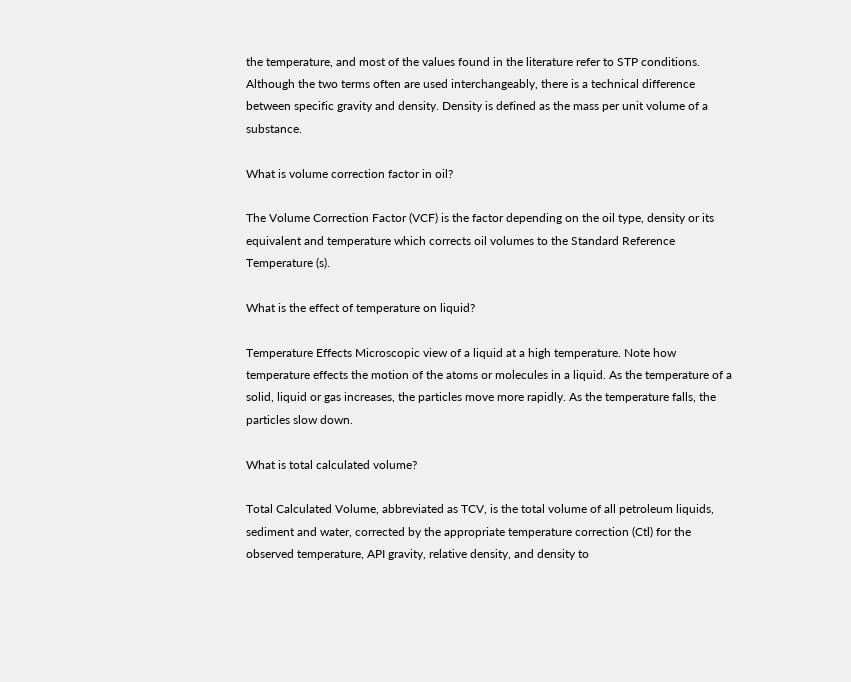the temperature, and most of the values found in the literature refer to STP conditions. Although the two terms often are used interchangeably, there is a technical difference between specific gravity and density. Density is defined as the mass per unit volume of a substance.

What is volume correction factor in oil?

The Volume Correction Factor (VCF) is the factor depending on the oil type, density or its equivalent and temperature which corrects oil volumes to the Standard Reference Temperature (s).

What is the effect of temperature on liquid?

Temperature Effects Microscopic view of a liquid at a high temperature. Note how temperature effects the motion of the atoms or molecules in a liquid. As the temperature of a solid, liquid or gas increases, the particles move more rapidly. As the temperature falls, the particles slow down.

What is total calculated volume?

Total Calculated Volume, abbreviated as TCV, is the total volume of all petroleum liquids, sediment and water, corrected by the appropriate temperature correction (Ctl) for the observed temperature, API gravity, relative density, and density to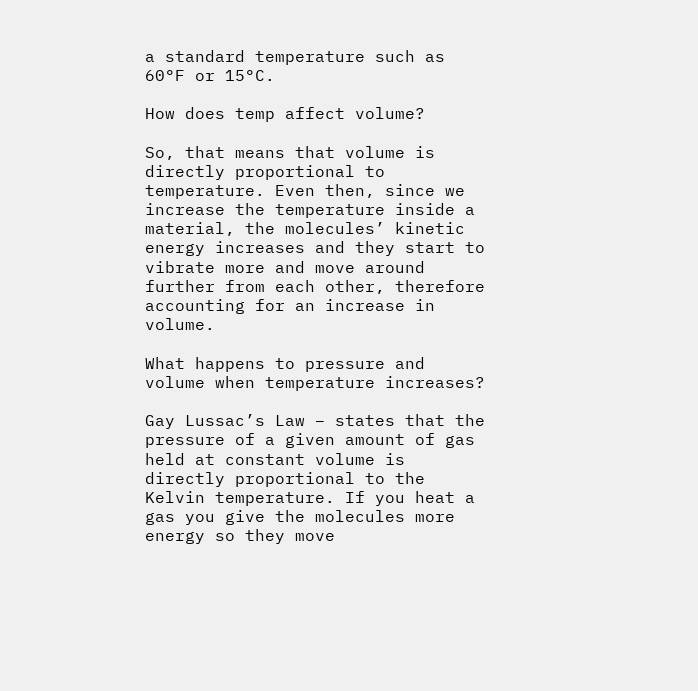a standard temperature such as 60°F or 15°C.

How does temp affect volume?

So, that means that volume is directly proportional to temperature. Even then, since we increase the temperature inside a material, the molecules’ kinetic energy increases and they start to vibrate more and move around further from each other, therefore accounting for an increase in volume.

What happens to pressure and volume when temperature increases?

Gay Lussac’s Law – states that the pressure of a given amount of gas held at constant volume is directly proportional to the Kelvin temperature. If you heat a gas you give the molecules more energy so they move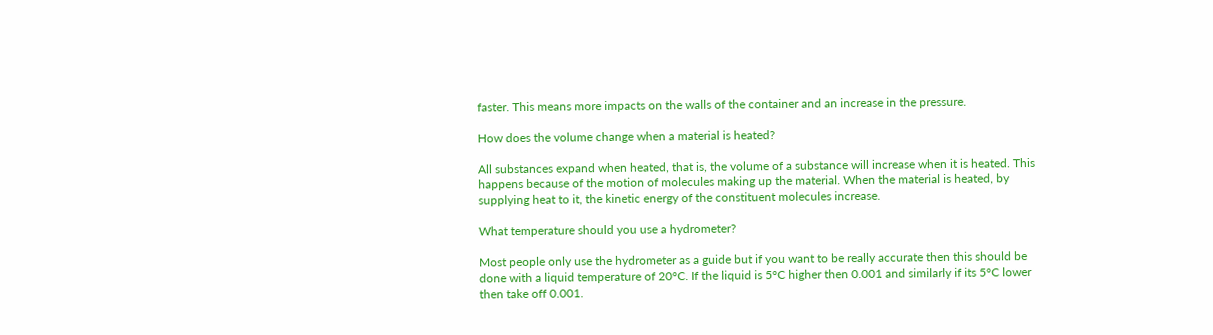faster. This means more impacts on the walls of the container and an increase in the pressure.

How does the volume change when a material is heated?

All substances expand when heated, that is, the volume of a substance will increase when it is heated. This happens because of the motion of molecules making up the material. When the material is heated, by supplying heat to it, the kinetic energy of the constituent molecules increase.

What temperature should you use a hydrometer?

Most people only use the hydrometer as a guide but if you want to be really accurate then this should be done with a liquid temperature of 20°C. If the liquid is 5°C higher then 0.001 and similarly if its 5°C lower then take off 0.001.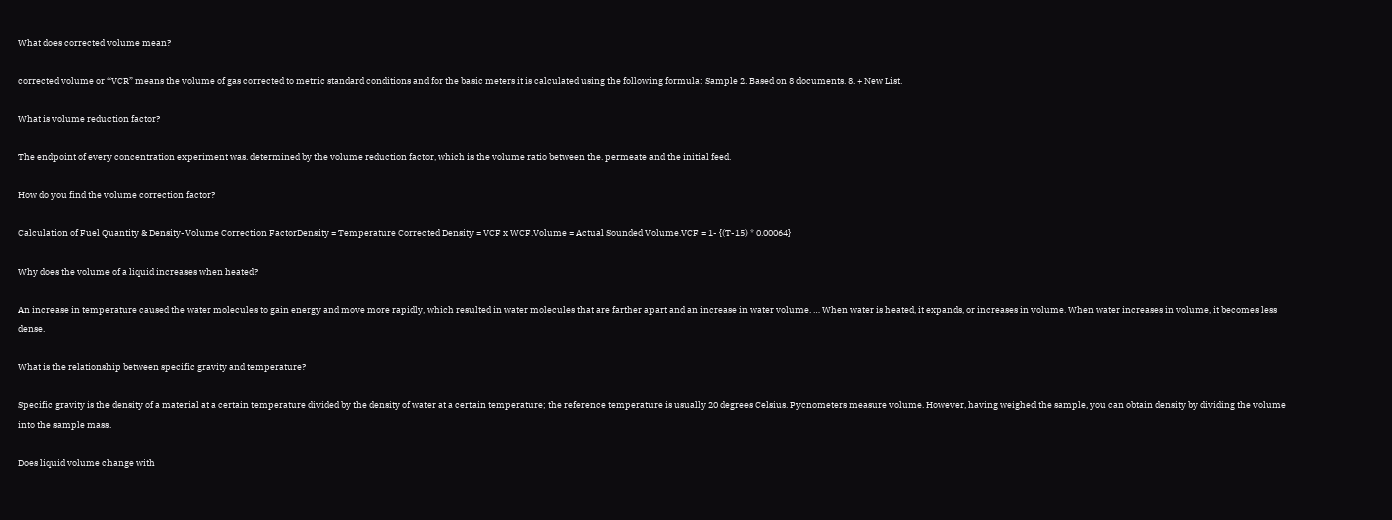What does corrected volume mean?

corrected volume or “VCR” means the volume of gas corrected to metric standard conditions and for the basic meters it is calculated using the following formula: Sample 2. Based on 8 documents. 8. + New List.

What is volume reduction factor?

The endpoint of every concentration experiment was. determined by the volume reduction factor, which is the volume ratio between the. permeate and the initial feed.

How do you find the volume correction factor?

Calculation of Fuel Quantity & Density-Volume Correction FactorDensity = Temperature Corrected Density = VCF x WCF.Volume = Actual Sounded Volume.VCF = 1- {(T-15) * 0.00064}

Why does the volume of a liquid increases when heated?

An increase in temperature caused the water molecules to gain energy and move more rapidly, which resulted in water molecules that are farther apart and an increase in water volume. … When water is heated, it expands, or increases in volume. When water increases in volume, it becomes less dense.

What is the relationship between specific gravity and temperature?

Specific gravity is the density of a material at a certain temperature divided by the density of water at a certain temperature; the reference temperature is usually 20 degrees Celsius. Pycnometers measure volume. However, having weighed the sample, you can obtain density by dividing the volume into the sample mass.

Does liquid volume change with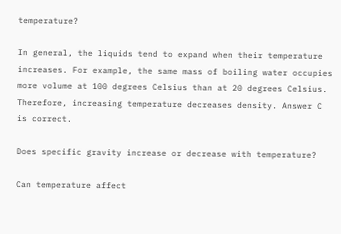temperature?

In general, the liquids tend to expand when their temperature increases. For example, the same mass of boiling water occupies more volume at 100 degrees Celsius than at 20 degrees Celsius. Therefore, increasing temperature decreases density. Answer C is correct.

Does specific gravity increase or decrease with temperature?

Can temperature affect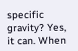specific gravity? Yes, it can. When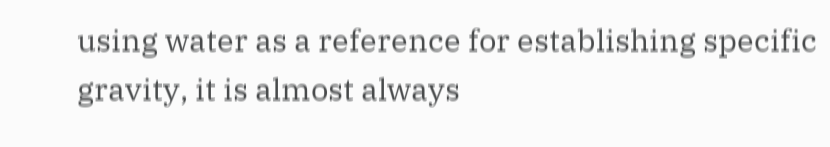using water as a reference for establishing specific gravity, it is almost always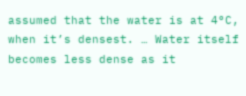assumed that the water is at 4°C, when it’s densest. … Water itself becomes less dense as it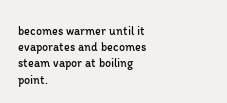becomes warmer until it evaporates and becomes steam vapor at boiling point.